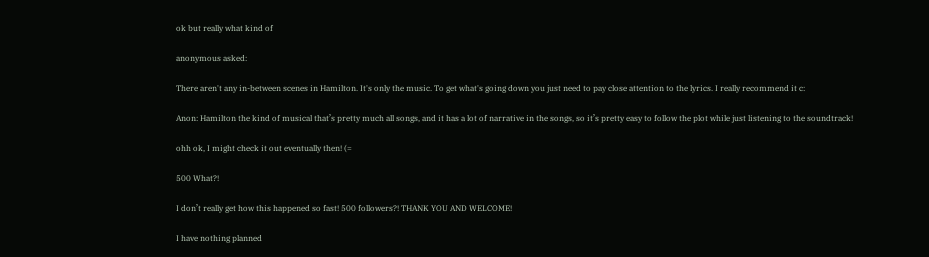ok but really what kind of

anonymous asked:

There aren't any in-between scenes in Hamilton. It's only the music. To get what's going down you just need to pay close attention to the lyrics. I really recommend it c:

Anon: Hamilton the kind of musical that’s pretty much all songs, and it has a lot of narrative in the songs, so it’s pretty easy to follow the plot while just listening to the soundtrack!

ohh ok, I might check it out eventually then! (=

500 What?!

I don’t really get how this happened so fast! 500 followers?! THANK YOU AND WELCOME!

I have nothing planned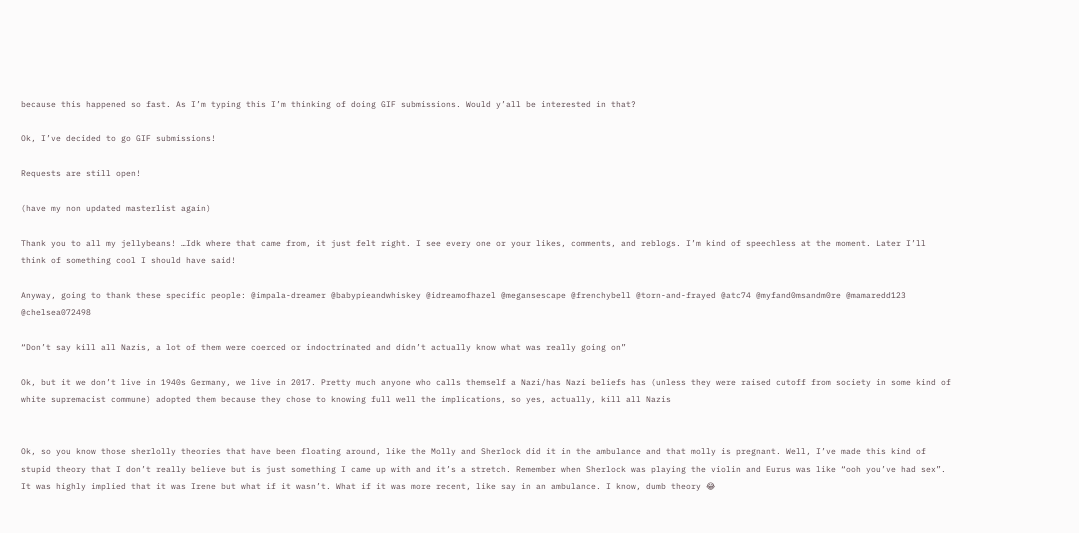because this happened so fast. As I’m typing this I’m thinking of doing GIF submissions. Would y’all be interested in that?

Ok, I’ve decided to go GIF submissions!

Requests are still open!

(have my non updated masterlist again)

Thank you to all my jellybeans! …Idk where that came from, it just felt right. I see every one or your likes, comments, and reblogs. I’m kind of speechless at the moment. Later I’ll think of something cool I should have said!

Anyway, going to thank these specific people: @impala-dreamer @babypieandwhiskey @idreamofhazel @megansescape @frenchybell @torn-and-frayed @atc74 @myfand0msandm0re @mamaredd123 @chelsea072498

“Don’t say kill all Nazis, a lot of them were coerced or indoctrinated and didn’t actually know what was really going on”

Ok, but it we don’t live in 1940s Germany, we live in 2017. Pretty much anyone who calls themself a Nazi/has Nazi beliefs has (unless they were raised cutoff from society in some kind of white supremacist commune) adopted them because they chose to knowing full well the implications, so yes, actually, kill all Nazis


Ok, so you know those sherlolly theories that have been floating around, like the Molly and Sherlock did it in the ambulance and that molly is pregnant. Well, I’ve made this kind of stupid theory that I don’t really believe but is just something I came up with and it’s a stretch. Remember when Sherlock was playing the violin and Eurus was like “ooh you’ve had sex”. It was highly implied that it was Irene but what if it wasn’t. What if it was more recent, like say in an ambulance. I know, dumb theory 😂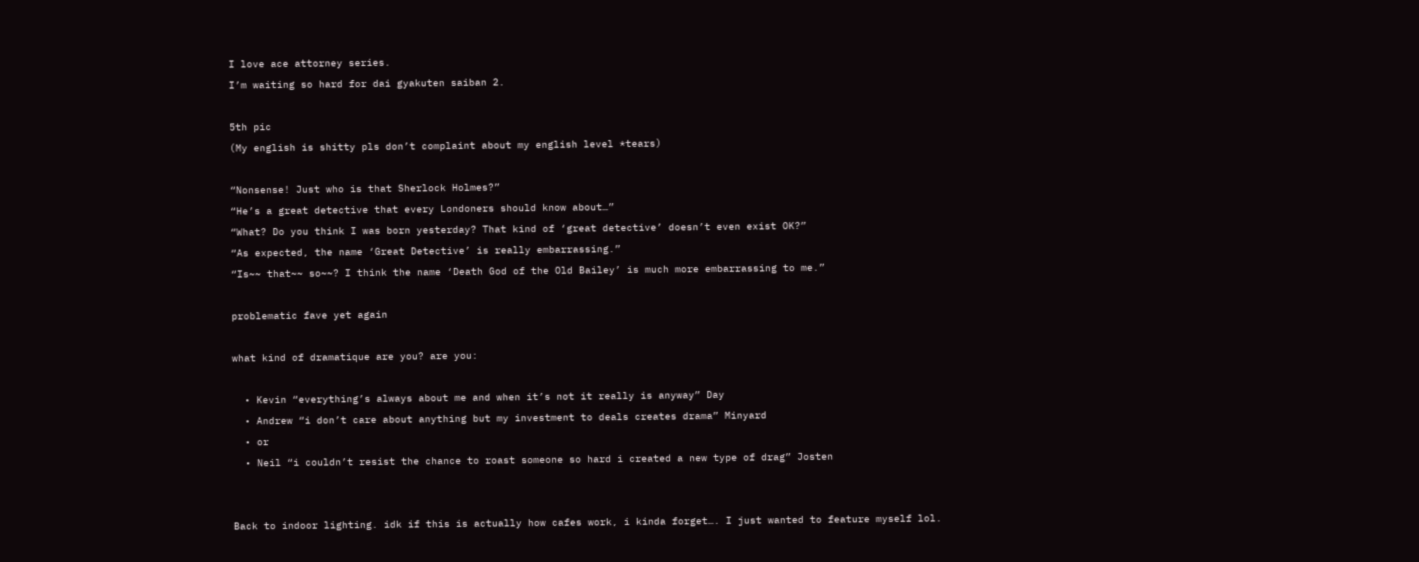I love ace attorney series.
I’m waiting so hard for dai gyakuten saiban 2.

5th pic
(My english is shitty pls don’t complaint about my english level *tears)

“Nonsense! Just who is that Sherlock Holmes?”
“He’s a great detective that every Londoners should know about…”
“What? Do you think I was born yesterday? That kind of ‘great detective’ doesn’t even exist OK?”
“As expected, the name ‘Great Detective’ is really embarrassing.”
“Is~~ that~~ so~~? I think the name ‘Death God of the Old Bailey’ is much more embarrassing to me.”

problematic fave yet again

what kind of dramatique are you? are you:

  • Kevin “everything’s always about me and when it’s not it really is anyway” Day
  • Andrew “i don’t care about anything but my investment to deals creates drama” Minyard
  • or
  • Neil “i couldn’t resist the chance to roast someone so hard i created a new type of drag” Josten


Back to indoor lighting. idk if this is actually how cafes work, i kinda forget…. I just wanted to feature myself lol.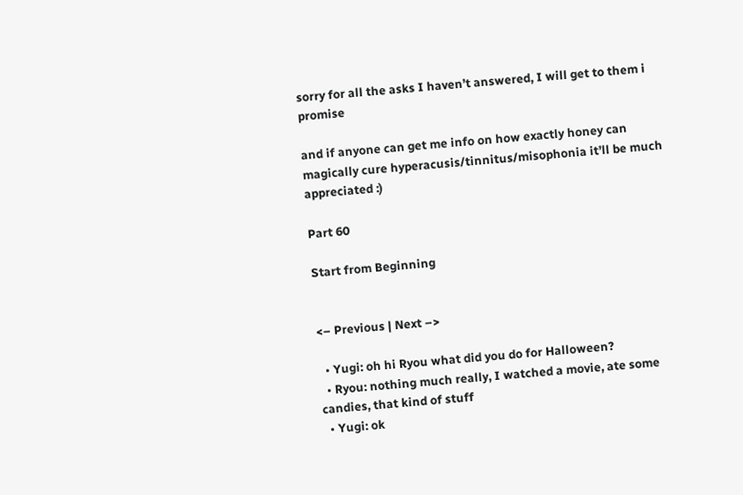sorry for all the asks I haven’t answered, I will get to them i promise

and if anyone can get me info on how exactly honey can magically cure hyperacusis/tinnitus/misophonia it’ll be much appreciated :)

Part 60

Start from Beginning


<– Previous | Next –>

  • Yugi: oh hi Ryou what did you do for Halloween?
  • Ryou: nothing much really, I watched a movie, ate some candies, that kind of stuff
  • Yugi: ok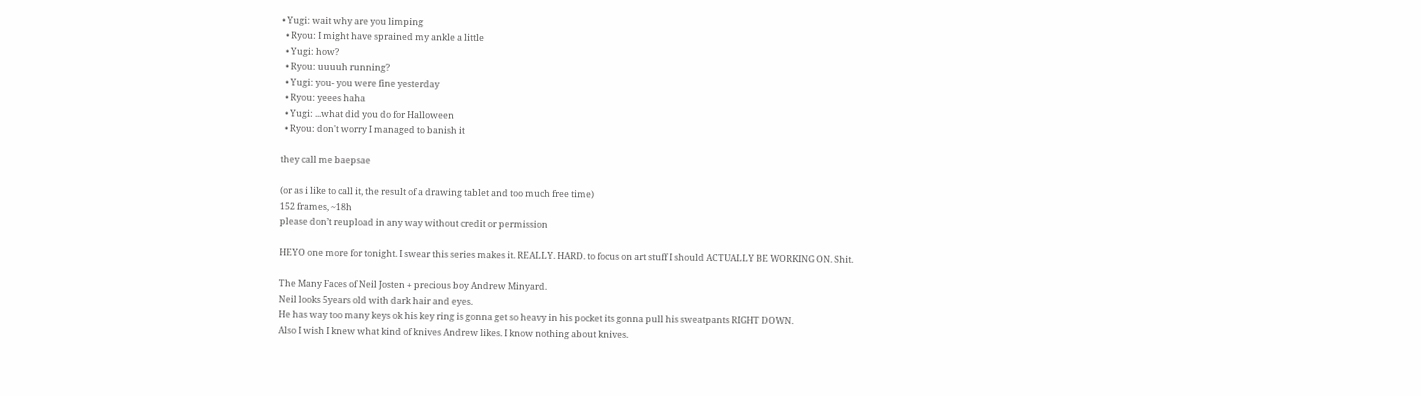• Yugi: wait why are you limping
  • Ryou: I might have sprained my ankle a little
  • Yugi: how?
  • Ryou: uuuuh running?
  • Yugi: you- you were fine yesterday
  • Ryou: yeees haha
  • Yugi: ...what did you do for Halloween
  • Ryou: don't worry I managed to banish it

they call me baepsae

(or as i like to call it, the result of a drawing tablet and too much free time)
152 frames, ~18h
please don’t reupload in any way without credit or permission

HEYO one more for tonight. I swear this series makes it. REALLY. HARD. to focus on art stuff I should ACTUALLY BE WORKING ON. Shit.

The Many Faces of Neil Josten + precious boy Andrew Minyard.
Neil looks 5years old with dark hair and eyes.
He has way too many keys ok his key ring is gonna get so heavy in his pocket its gonna pull his sweatpants RIGHT DOWN.
Also I wish I knew what kind of knives Andrew likes. I know nothing about knives.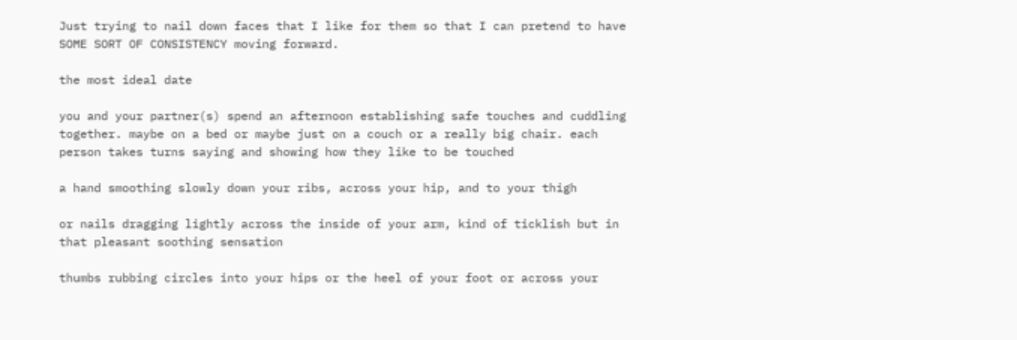Just trying to nail down faces that I like for them so that I can pretend to have SOME SORT OF CONSISTENCY moving forward.

the most ideal date

you and your partner(s) spend an afternoon establishing safe touches and cuddling together. maybe on a bed or maybe just on a couch or a really big chair. each person takes turns saying and showing how they like to be touched

a hand smoothing slowly down your ribs, across your hip, and to your thigh

or nails dragging lightly across the inside of your arm, kind of ticklish but in that pleasant soothing sensation

thumbs rubbing circles into your hips or the heel of your foot or across your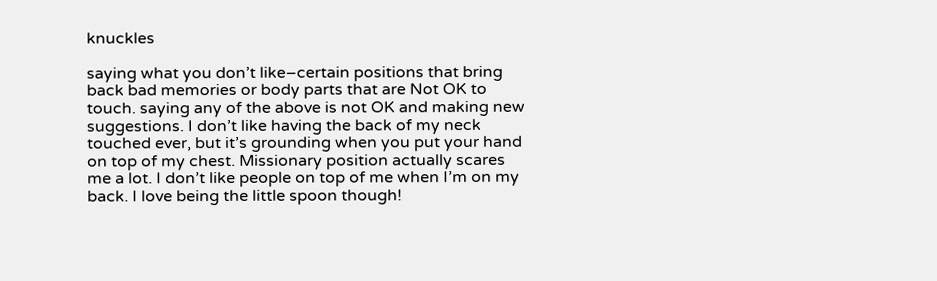knuckles

saying what you don’t like–certain positions that bring back bad memories or body parts that are Not OK to touch. saying any of the above is not OK and making new suggestions. I don’t like having the back of my neck touched ever, but it’s grounding when you put your hand on top of my chest. Missionary position actually scares me a lot. I don’t like people on top of me when I’m on my back. I love being the little spoon though!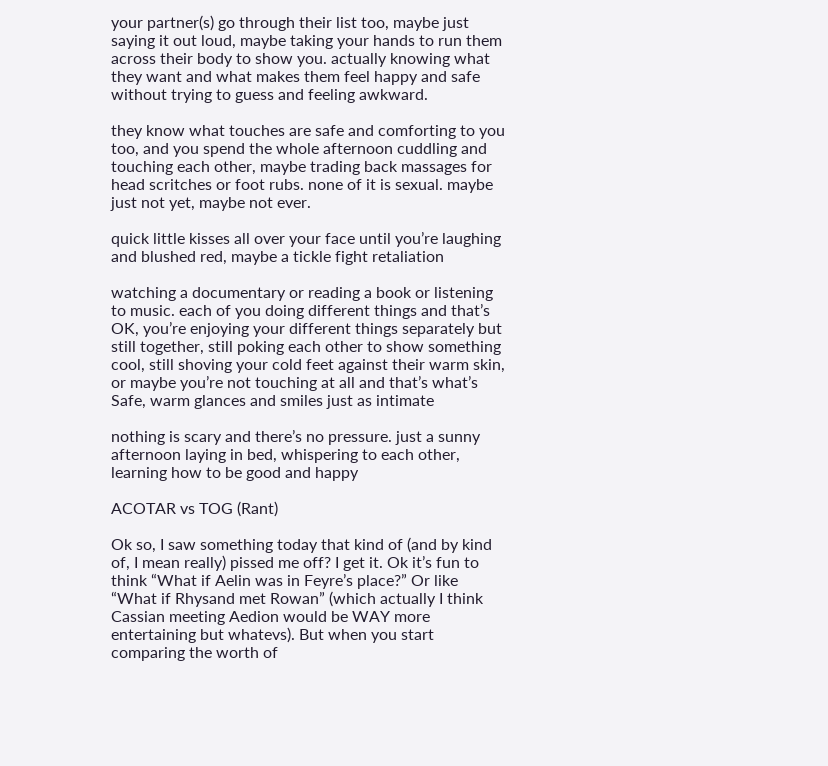your partner(s) go through their list too, maybe just saying it out loud, maybe taking your hands to run them across their body to show you. actually knowing what they want and what makes them feel happy and safe without trying to guess and feeling awkward.

they know what touches are safe and comforting to you too, and you spend the whole afternoon cuddling and touching each other, maybe trading back massages for head scritches or foot rubs. none of it is sexual. maybe just not yet, maybe not ever.

quick little kisses all over your face until you’re laughing and blushed red, maybe a tickle fight retaliation

watching a documentary or reading a book or listening to music. each of you doing different things and that’s OK, you’re enjoying your different things separately but still together, still poking each other to show something cool, still shoving your cold feet against their warm skin, or maybe you’re not touching at all and that’s what’s Safe, warm glances and smiles just as intimate

nothing is scary and there’s no pressure. just a sunny afternoon laying in bed, whispering to each other, learning how to be good and happy

ACOTAR vs TOG (Rant)

Ok so, I saw something today that kind of (and by kind of, I mean really) pissed me off? I get it. Ok it’s fun to think “What if Aelin was in Feyre’s place?” Or like “What if Rhysand met Rowan” (which actually I think Cassian meeting Aedion would be WAY more entertaining but whatevs). But when you start comparing the worth of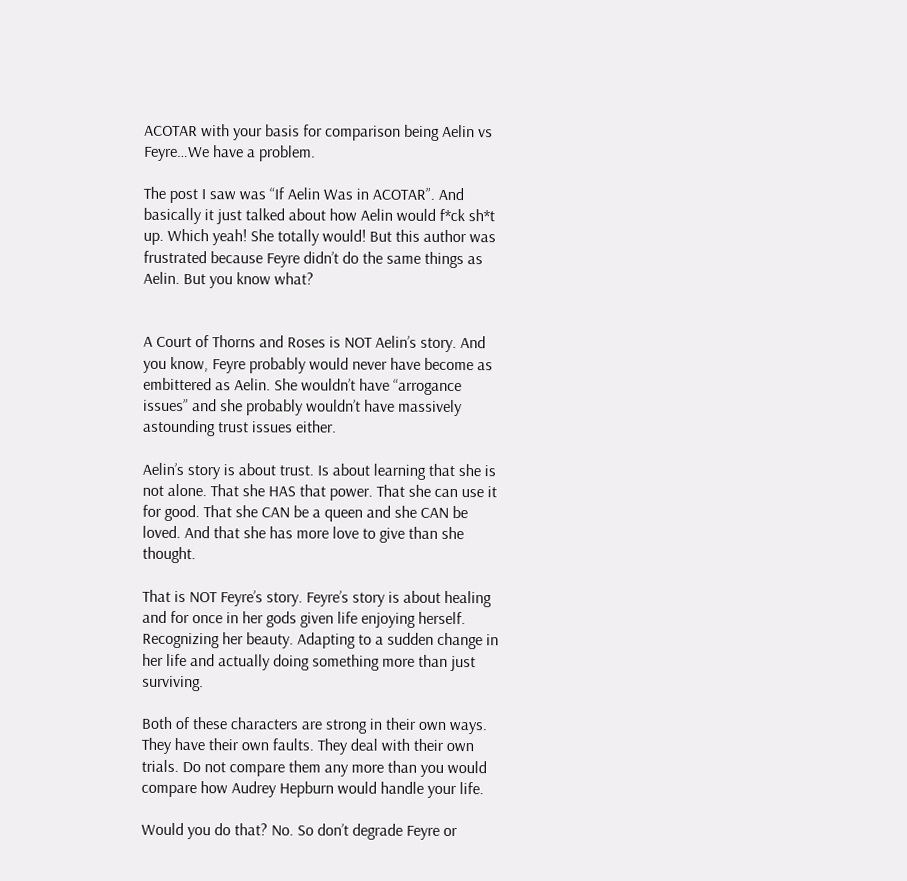ACOTAR with your basis for comparison being Aelin vs Feyre…We have a problem.

The post I saw was “If Aelin Was in ACOTAR”. And basically it just talked about how Aelin would f*ck sh*t up. Which yeah! She totally would! But this author was frustrated because Feyre didn’t do the same things as Aelin. But you know what?


A Court of Thorns and Roses is NOT Aelin’s story. And you know, Feyre probably would never have become as embittered as Aelin. She wouldn’t have “arrogance issues” and she probably wouldn’t have massively astounding trust issues either.

Aelin’s story is about trust. Is about learning that she is not alone. That she HAS that power. That she can use it for good. That she CAN be a queen and she CAN be loved. And that she has more love to give than she thought.

That is NOT Feyre’s story. Feyre’s story is about healing and for once in her gods given life enjoying herself. Recognizing her beauty. Adapting to a sudden change in her life and actually doing something more than just surviving.

Both of these characters are strong in their own ways. They have their own faults. They deal with their own trials. Do not compare them any more than you would compare how Audrey Hepburn would handle your life.

Would you do that? No. So don’t degrade Feyre or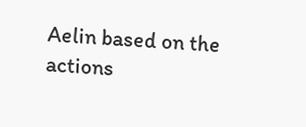Aelin based on the actions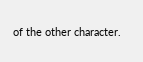of the other character.